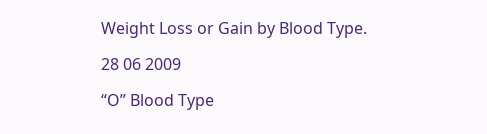Weight Loss or Gain by Blood Type.

28 06 2009

“O” Blood Type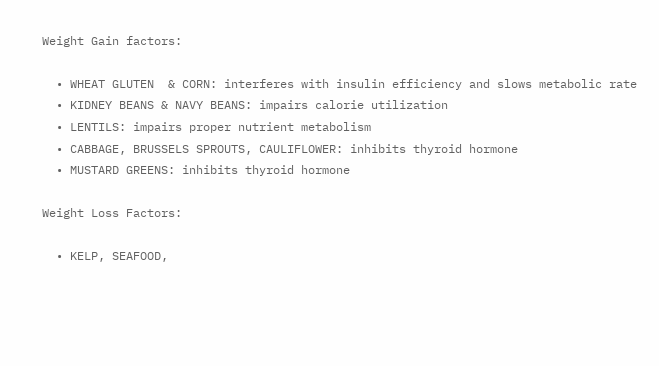Weight Gain factors:

  • WHEAT GLUTEN  & CORN: interferes with insulin efficiency and slows metabolic rate
  • KIDNEY BEANS & NAVY BEANS: impairs calorie utilization
  • LENTILS: impairs proper nutrient metabolism
  • CABBAGE, BRUSSELS SPROUTS, CAULIFLOWER: inhibits thyroid hormone
  • MUSTARD GREENS: inhibits thyroid hormone

Weight Loss Factors:

  • KELP, SEAFOOD,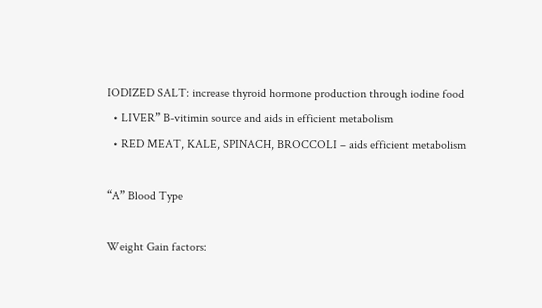IODIZED SALT: increase thyroid hormone production through iodine food
  • LIVER” B-vitimin source and aids in efficient metabolism
  • RED MEAT, KALE, SPINACH, BROCCOLI – aids efficient metabolism

“A” Blood Type

Weight Gain factors: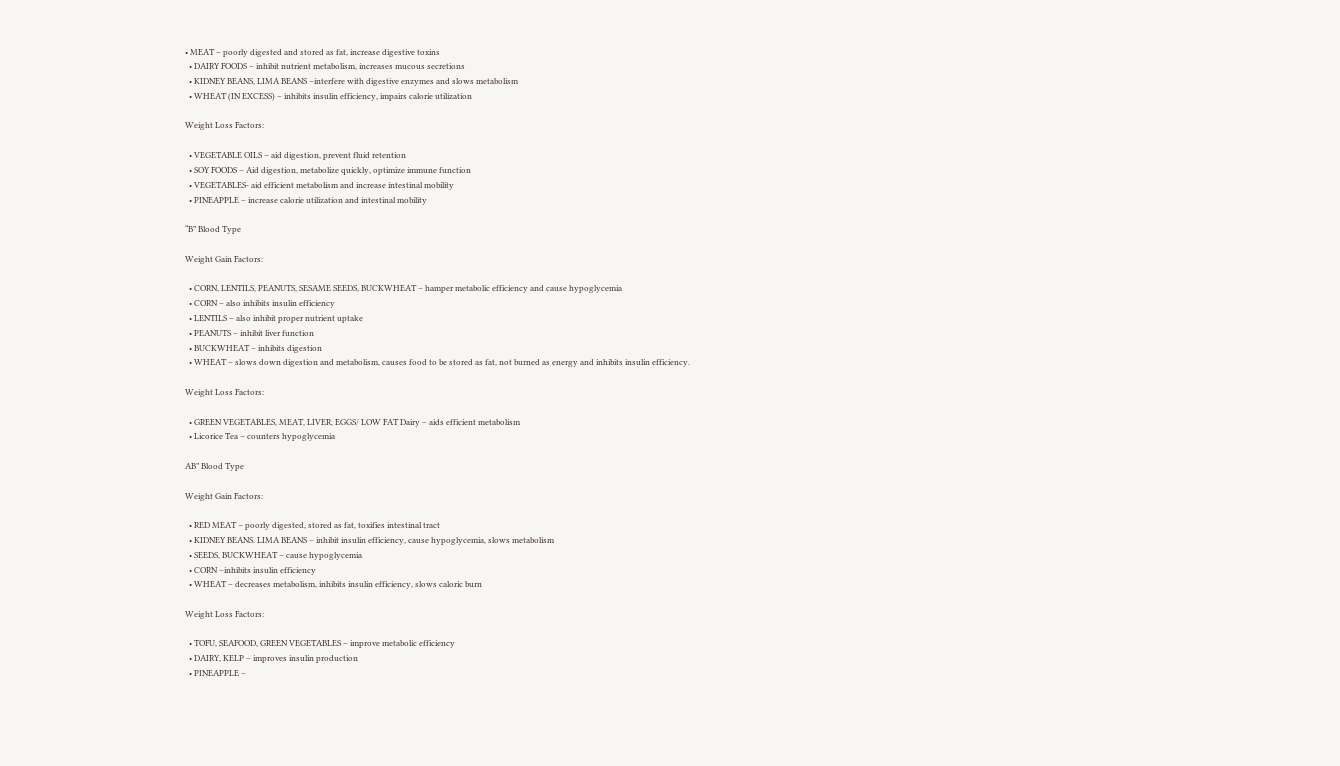• MEAT – poorly digested and stored as fat, increase digestive toxins
  • DAIRY FOODS – inhibit nutrient metabolism, increases mucous secretions
  • KIDNEY BEANS, LIMA BEANS –interfere with digestive enzymes and slows metabolism
  • WHEAT (IN EXCESS) – inhibits insulin efficiency, impairs calorie utilization

Weight Loss Factors:

  • VEGETABLE OILS – aid digestion, prevent fluid retention
  • SOY FOODS – Aid digestion, metabolize quickly, optimize immune function
  • VEGETABLES- aid efficient metabolism and increase intestinal mobility
  • PINEAPPLE – increase calorie utilization and intestinal mobility

“B” Blood Type

Weight Gain Factors:

  • CORN, LENTILS, PEANUTS, SESAME SEEDS, BUCKWHEAT – hamper metabolic efficiency and cause hypoglycemia
  • CORN – also inhibits insulin efficiency
  • LENTILS – also inhibit proper nutrient uptake
  • PEANUTS – inhibit liver function
  • BUCKWHEAT – inhibits digestion
  • WHEAT – slows down digestion and metabolism, causes food to be stored as fat, not burned as energy and inhibits insulin efficiency.

Weight Loss Factors:

  • GREEN VEGETABLES, MEAT, LIVER, EGGS/ LOW FAT Dairy – aids efficient metabolism
  • Licorice Tea – counters hypoglycemia

AB” Blood Type

Weight Gain Factors:

  • RED MEAT – poorly digested, stored as fat, toxifies intestinal tract
  • KIDNEY BEANS. LIMA BEANS – inhibit insulin efficiency, cause hypoglycemia, slows metabolism
  • SEEDS, BUCKWHEAT – cause hypoglycemia
  • CORN –inhibits insulin efficiency
  • WHEAT – decreases metabolism, inhibits insulin efficiency, slows caloric burn

Weight Loss Factors:

  • TOFU, SEAFOOD, GREEN VEGETABLES – improve metabolic efficiency
  • DAIRY, KELP – improves insulin production
  • PINEAPPLE –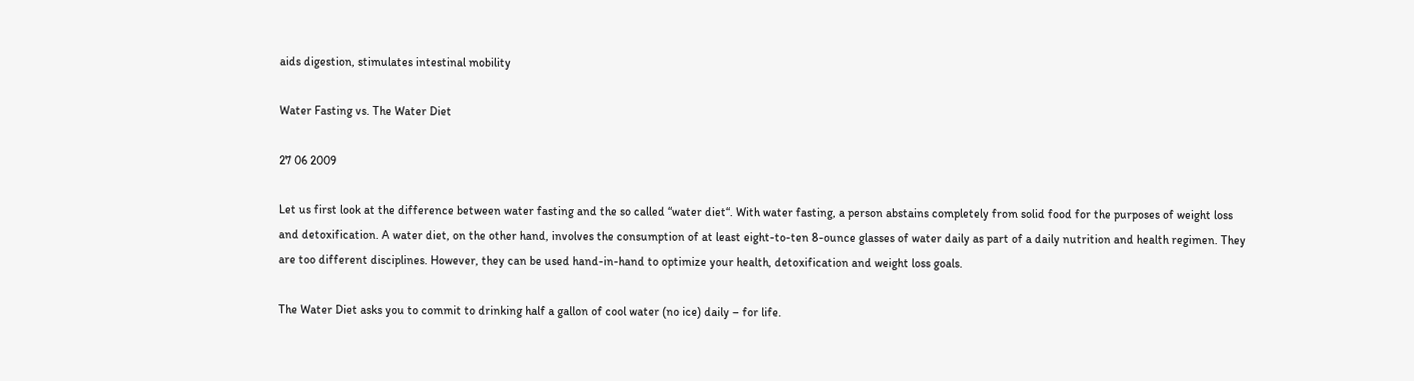aids digestion, stimulates intestinal mobility

Water Fasting vs. The Water Diet

27 06 2009

Let us first look at the difference between water fasting and the so called “water diet“. With water fasting, a person abstains completely from solid food for the purposes of weight loss and detoxification. A water diet, on the other hand, involves the consumption of at least eight-to-ten 8-ounce glasses of water daily as part of a daily nutrition and health regimen. They are too different disciplines. However, they can be used hand-in-hand to optimize your health, detoxification and weight loss goals.

The Water Diet asks you to commit to drinking half a gallon of cool water (no ice) daily – for life.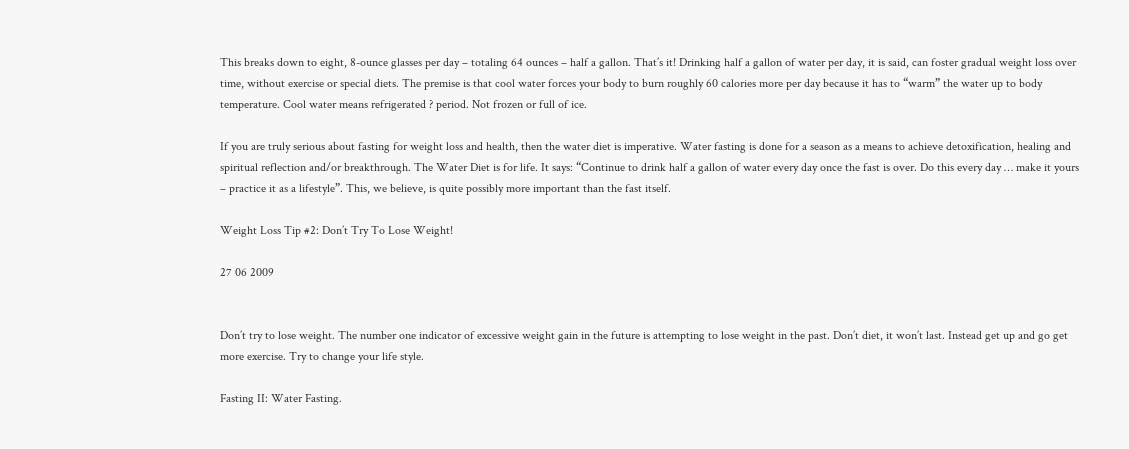This breaks down to eight, 8-ounce glasses per day – totaling 64 ounces – half a gallon. That’s it! Drinking half a gallon of water per day, it is said, can foster gradual weight loss over time, without exercise or special diets. The premise is that cool water forces your body to burn roughly 60 calories more per day because it has to “warm” the water up to body temperature. Cool water means refrigerated ? period. Not frozen or full of ice.

If you are truly serious about fasting for weight loss and health, then the water diet is imperative. Water fasting is done for a season as a means to achieve detoxification, healing and spiritual reflection and/or breakthrough. The Water Diet is for life. It says: “Continue to drink half a gallon of water every day once the fast is over. Do this every day … make it yours – practice it as a lifestyle”. This, we believe, is quite possibly more important than the fast itself.

Weight Loss Tip #2: Don’t Try To Lose Weight!

27 06 2009


Don’t try to lose weight. The number one indicator of excessive weight gain in the future is attempting to lose weight in the past. Don’t diet, it won’t last. Instead get up and go get more exercise. Try to change your life style.

Fasting II: Water Fasting.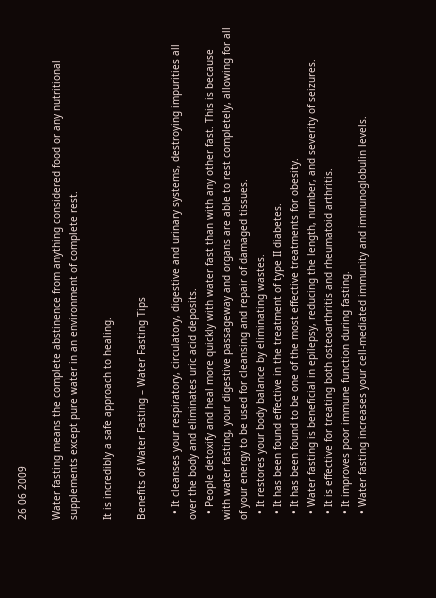26 06 2009

Water fasting means the complete abstinence from anything considered food or any nutritional supplements except pure water in an environment of complete rest.

It is incredibly a safe approach to healing.

Benefits of Water Fasting – Water Fasting Tips

  • It cleanses your respiratory, circulatory, digestive and urinary systems, destroying impurities all over the body and eliminates uric acid deposits.
  • People detoxify and heal more quickly with water fast than with any other fast. This is because with water fasting, your digestive passageway and organs are able to rest completely, allowing for all of your energy to be used for cleansing and repair of damaged tissues.
  • It restores your body balance by eliminating wastes.
  • It has been found effective in the treatment of type II diabetes.
  • It has been found to be one of the most effective treatments for obesity.
  • Water fasting is beneficial in epilepsy, reducing the length, number, and severity of seizures.
  • It is effective for treating both osteoarthritis and rheumatoid arthritis.
  • It improves poor immune function during fasting.
  • Water fasting increases your cell-mediated immunity and immunoglobulin levels.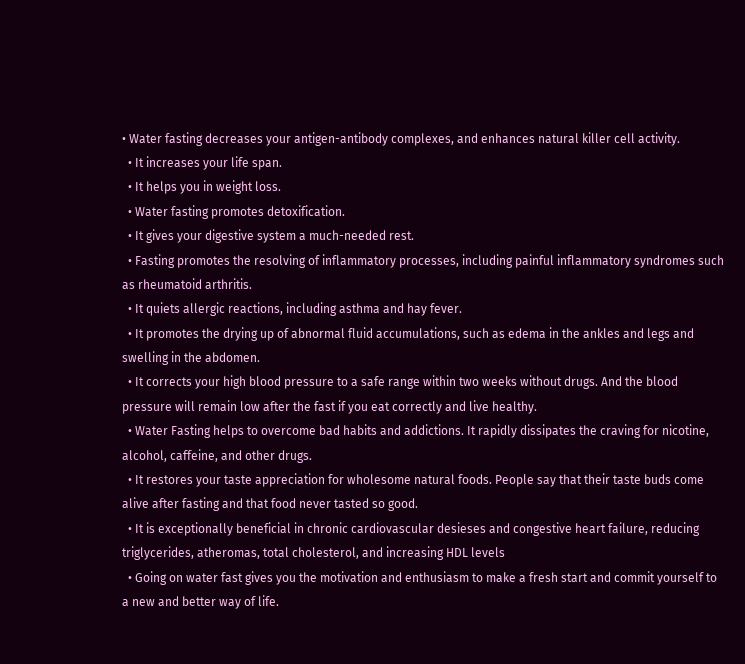• Water fasting decreases your antigen-antibody complexes, and enhances natural killer cell activity.
  • It increases your life span.
  • It helps you in weight loss.
  • Water fasting promotes detoxification.
  • It gives your digestive system a much-needed rest.
  • Fasting promotes the resolving of inflammatory processes, including painful inflammatory syndromes such as rheumatoid arthritis.
  • It quiets allergic reactions, including asthma and hay fever.
  • It promotes the drying up of abnormal fluid accumulations, such as edema in the ankles and legs and swelling in the abdomen.
  • It corrects your high blood pressure to a safe range within two weeks without drugs. And the blood pressure will remain low after the fast if you eat correctly and live healthy.
  • Water Fasting helps to overcome bad habits and addictions. It rapidly dissipates the craving for nicotine, alcohol, caffeine, and other drugs.
  • It restores your taste appreciation for wholesome natural foods. People say that their taste buds come alive after fasting and that food never tasted so good.
  • It is exceptionally beneficial in chronic cardiovascular desieses and congestive heart failure, reducing triglycerides, atheromas, total cholesterol, and increasing HDL levels
  • Going on water fast gives you the motivation and enthusiasm to make a fresh start and commit yourself to a new and better way of life.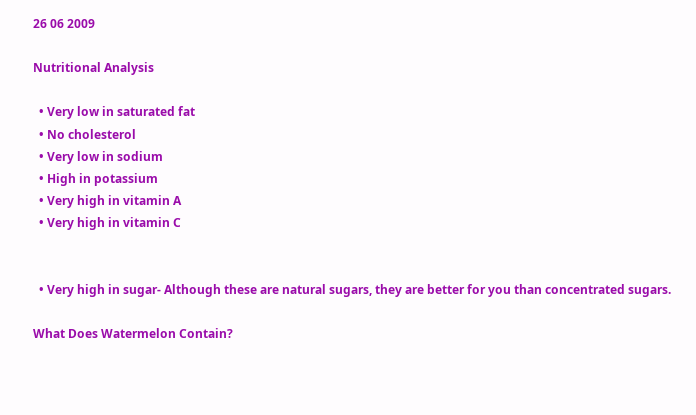26 06 2009

Nutritional Analysis

  • Very low in saturated fat
  • No cholesterol
  • Very low in sodium
  • High in potassium
  • Very high in vitamin A
  • Very high in vitamin C


  • Very high in sugar- Although these are natural sugars, they are better for you than concentrated sugars.

What Does Watermelon Contain?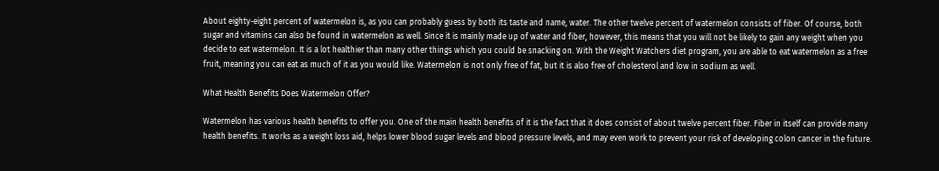About eighty-eight percent of watermelon is, as you can probably guess by both its taste and name, water. The other twelve percent of watermelon consists of fiber. Of course, both sugar and vitamins can also be found in watermelon as well. Since it is mainly made up of water and fiber, however, this means that you will not be likely to gain any weight when you decide to eat watermelon. It is a lot healthier than many other things which you could be snacking on. With the Weight Watchers diet program, you are able to eat watermelon as a free fruit, meaning you can eat as much of it as you would like. Watermelon is not only free of fat, but it is also free of cholesterol and low in sodium as well.

What Health Benefits Does Watermelon Offer?

Watermelon has various health benefits to offer you. One of the main health benefits of it is the fact that it does consist of about twelve percent fiber. Fiber in itself can provide many health benefits. It works as a weight loss aid, helps lower blood sugar levels and blood pressure levels, and may even work to prevent your risk of developing colon cancer in the future.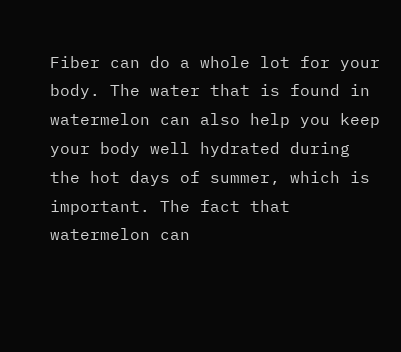Fiber can do a whole lot for your body. The water that is found in watermelon can also help you keep your body well hydrated during the hot days of summer, which is important. The fact that watermelon can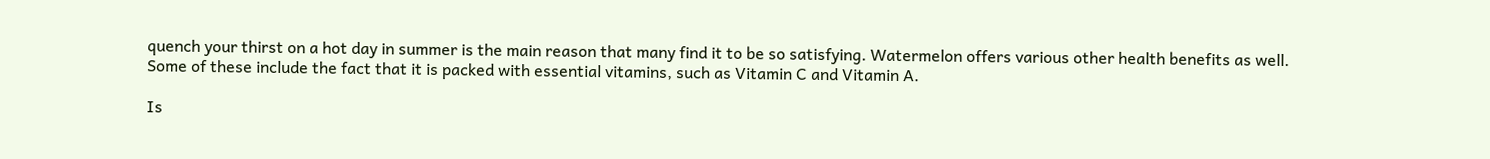quench your thirst on a hot day in summer is the main reason that many find it to be so satisfying. Watermelon offers various other health benefits as well. Some of these include the fact that it is packed with essential vitamins, such as Vitamin C and Vitamin A.

Is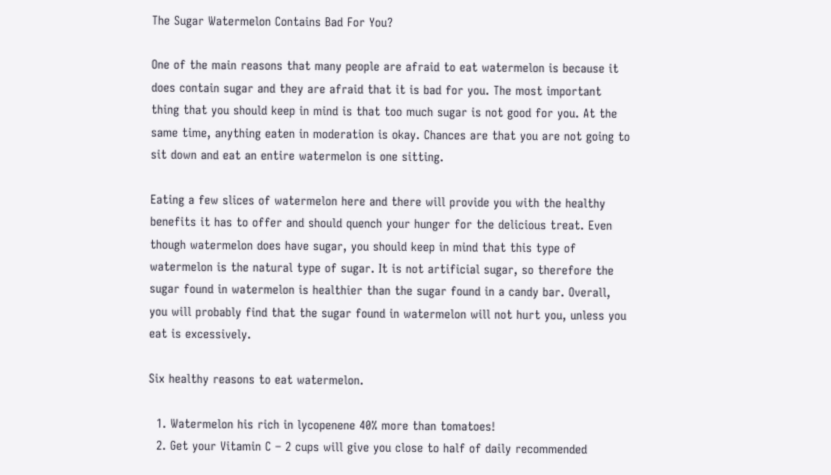The Sugar Watermelon Contains Bad For You?

One of the main reasons that many people are afraid to eat watermelon is because it does contain sugar and they are afraid that it is bad for you. The most important thing that you should keep in mind is that too much sugar is not good for you. At the same time, anything eaten in moderation is okay. Chances are that you are not going to sit down and eat an entire watermelon is one sitting.

Eating a few slices of watermelon here and there will provide you with the healthy benefits it has to offer and should quench your hunger for the delicious treat. Even though watermelon does have sugar, you should keep in mind that this type of watermelon is the natural type of sugar. It is not artificial sugar, so therefore the sugar found in watermelon is healthier than the sugar found in a candy bar. Overall, you will probably find that the sugar found in watermelon will not hurt you, unless you eat is excessively.

Six healthy reasons to eat watermelon.

  1. Watermelon his rich in lycopenene 40% more than tomatoes!
  2. Get your Vitamin C – 2 cups will give you close to half of daily recommended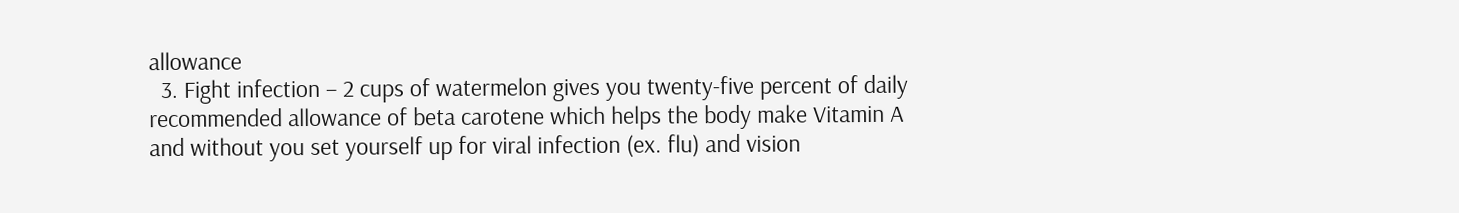allowance
  3. Fight infection – 2 cups of watermelon gives you twenty-five percent of daily recommended allowance of beta carotene which helps the body make Vitamin A and without you set yourself up for viral infection (ex. flu) and vision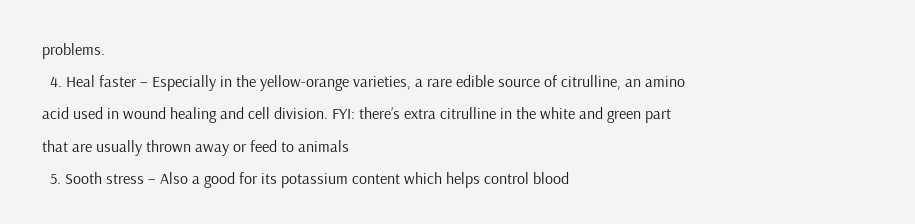problems.
  4. Heal faster – Especially in the yellow-orange varieties, a rare edible source of citrulline, an amino acid used in wound healing and cell division. FYI: there’s extra citrulline in the white and green part that are usually thrown away or feed to animals
  5. Sooth stress – Also a good for its potassium content which helps control blood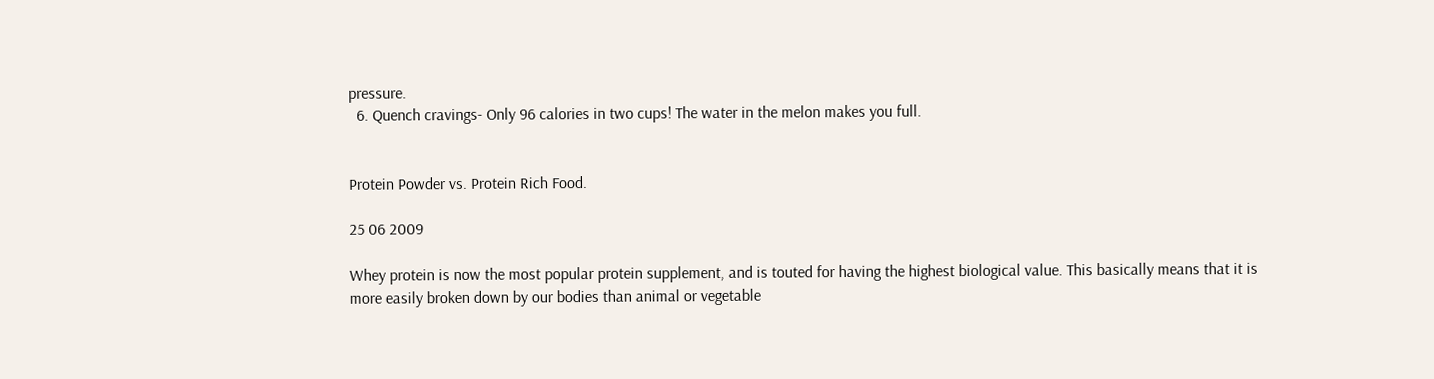pressure.
  6. Quench cravings- Only 96 calories in two cups! The water in the melon makes you full.


Protein Powder vs. Protein Rich Food.

25 06 2009

Whey protein is now the most popular protein supplement, and is touted for having the highest biological value. This basically means that it is more easily broken down by our bodies than animal or vegetable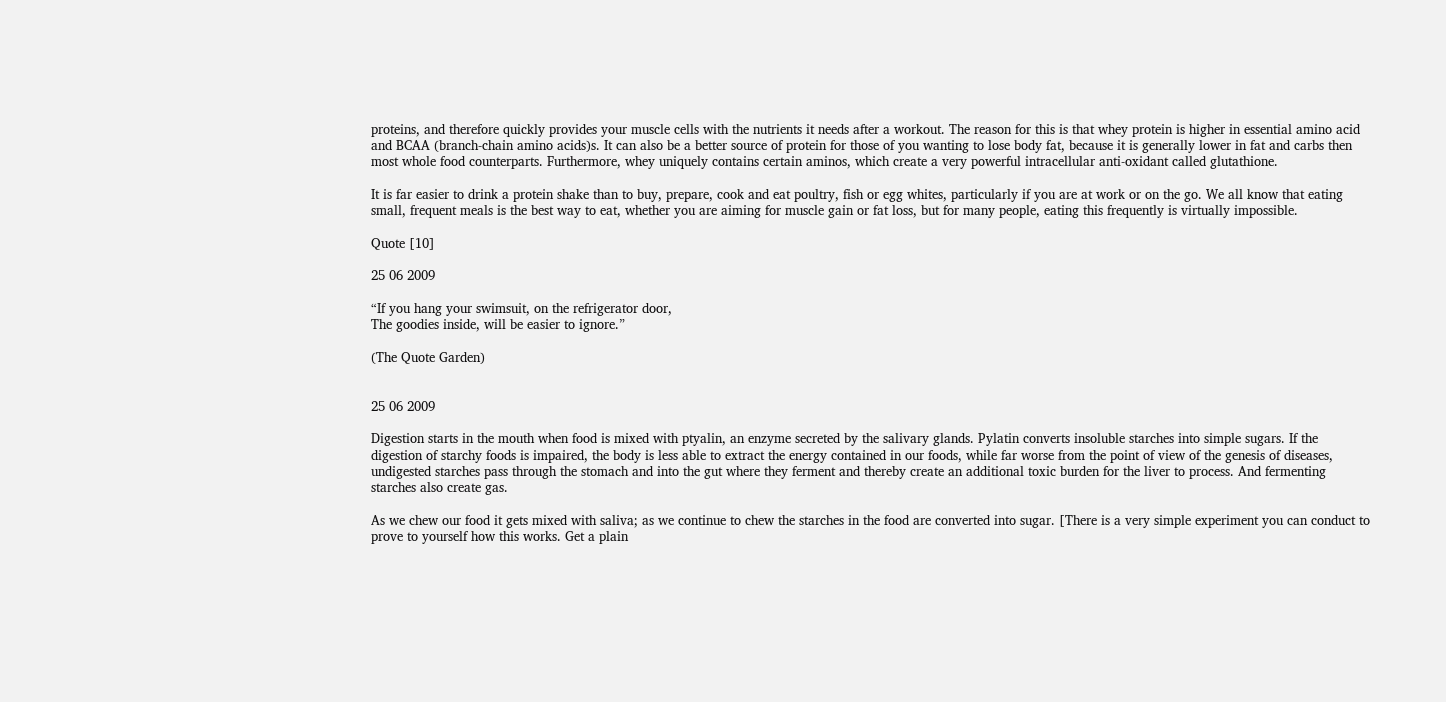proteins, and therefore quickly provides your muscle cells with the nutrients it needs after a workout. The reason for this is that whey protein is higher in essential amino acid and BCAA (branch-chain amino acids)s. It can also be a better source of protein for those of you wanting to lose body fat, because it is generally lower in fat and carbs then most whole food counterparts. Furthermore, whey uniquely contains certain aminos, which create a very powerful intracellular anti-oxidant called glutathione.

It is far easier to drink a protein shake than to buy, prepare, cook and eat poultry, fish or egg whites, particularly if you are at work or on the go. We all know that eating small, frequent meals is the best way to eat, whether you are aiming for muscle gain or fat loss, but for many people, eating this frequently is virtually impossible.

Quote [10]

25 06 2009

“If you hang your swimsuit, on the refrigerator door,
The goodies inside, will be easier to ignore.”

(The Quote Garden)


25 06 2009

Digestion starts in the mouth when food is mixed with ptyalin, an enzyme secreted by the salivary glands. Pylatin converts insoluble starches into simple sugars. If the digestion of starchy foods is impaired, the body is less able to extract the energy contained in our foods, while far worse from the point of view of the genesis of diseases, undigested starches pass through the stomach and into the gut where they ferment and thereby create an additional toxic burden for the liver to process. And fermenting starches also create gas.

As we chew our food it gets mixed with saliva; as we continue to chew the starches in the food are converted into sugar. [There is a very simple experiment you can conduct to prove to yourself how this works. Get a plain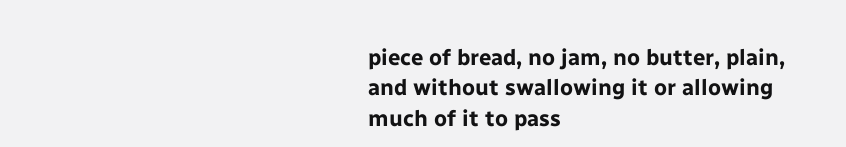piece of bread, no jam, no butter, plain, and without swallowing it or allowing much of it to pass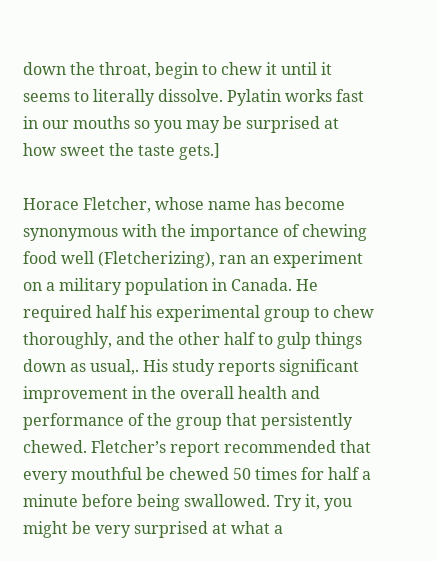down the throat, begin to chew it until it seems to literally dissolve. Pylatin works fast in our mouths so you may be surprised at how sweet the taste gets.]

Horace Fletcher, whose name has become synonymous with the importance of chewing food well (Fletcherizing), ran an experiment on a military population in Canada. He required half his experimental group to chew thoroughly, and the other half to gulp things down as usual,. His study reports significant improvement in the overall health and performance of the group that persistently chewed. Fletcher’s report recommended that every mouthful be chewed 50 times for half a minute before being swallowed. Try it, you might be very surprised at what a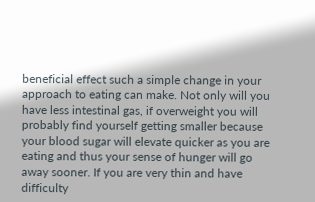beneficial effect such a simple change in your approach to eating can make. Not only will you have less intestinal gas, if overweight you will probably find yourself getting smaller because your blood sugar will elevate quicker as you are eating and thus your sense of hunger will go away sooner. If you are very thin and have difficulty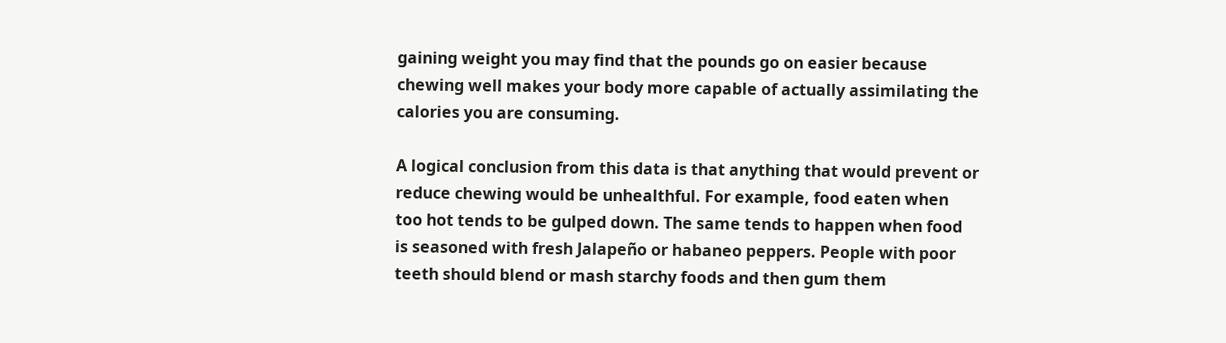gaining weight you may find that the pounds go on easier because chewing well makes your body more capable of actually assimilating the calories you are consuming.

A logical conclusion from this data is that anything that would prevent or reduce chewing would be unhealthful. For example, food eaten when too hot tends to be gulped down. The same tends to happen when food is seasoned with fresh Jalapeño or habaneo peppers. People with poor teeth should blend or mash starchy foods and then gum them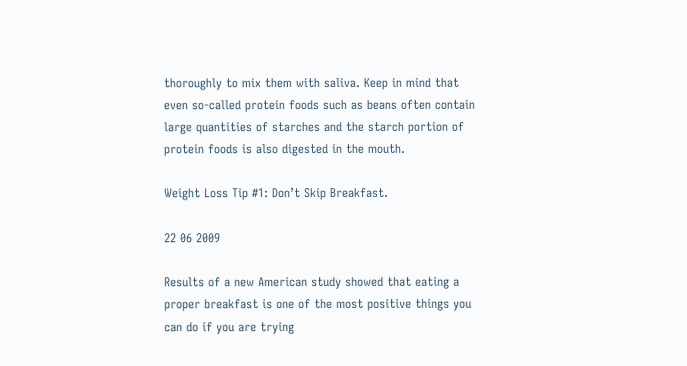thoroughly to mix them with saliva. Keep in mind that even so-called protein foods such as beans often contain large quantities of starches and the starch portion of protein foods is also digested in the mouth.

Weight Loss Tip #1: Don’t Skip Breakfast.

22 06 2009

Results of a new American study showed that eating a proper breakfast is one of the most positive things you can do if you are trying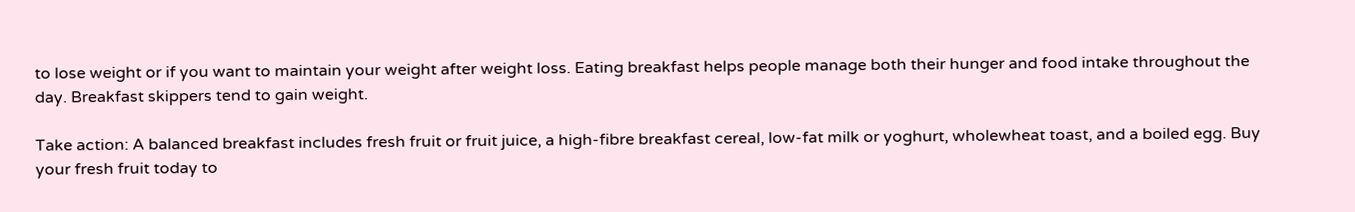to lose weight or if you want to maintain your weight after weight loss. Eating breakfast helps people manage both their hunger and food intake throughout the day. Breakfast skippers tend to gain weight.

Take action: A balanced breakfast includes fresh fruit or fruit juice, a high-fibre breakfast cereal, low-fat milk or yoghurt, wholewheat toast, and a boiled egg. Buy your fresh fruit today to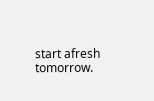start afresh tomorrow.